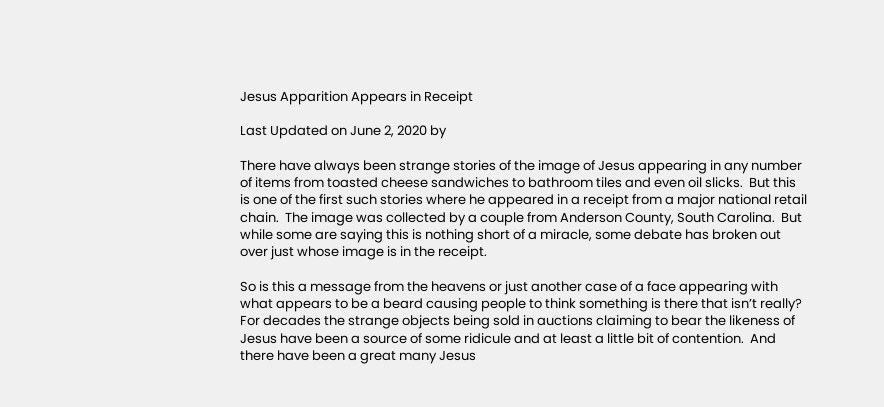Jesus Apparition Appears in Receipt

Last Updated on June 2, 2020 by

There have always been strange stories of the image of Jesus appearing in any number of items from toasted cheese sandwiches to bathroom tiles and even oil slicks.  But this is one of the first such stories where he appeared in a receipt from a major national retail chain.  The image was collected by a couple from Anderson County, South Carolina.  But while some are saying this is nothing short of a miracle, some debate has broken out over just whose image is in the receipt.

So is this a message from the heavens or just another case of a face appearing with what appears to be a beard causing people to think something is there that isn’t really?  For decades the strange objects being sold in auctions claiming to bear the likeness of Jesus have been a source of some ridicule and at least a little bit of contention.  And there have been a great many Jesus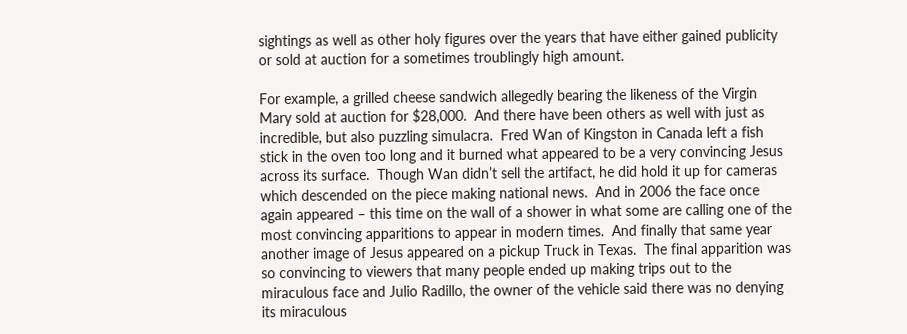sightings as well as other holy figures over the years that have either gained publicity or sold at auction for a sometimes troublingly high amount.

For example, a grilled cheese sandwich allegedly bearing the likeness of the Virgin Mary sold at auction for $28,000.  And there have been others as well with just as incredible, but also puzzling simulacra.  Fred Wan of Kingston in Canada left a fish stick in the oven too long and it burned what appeared to be a very convincing Jesus across its surface.  Though Wan didn’t sell the artifact, he did hold it up for cameras which descended on the piece making national news.  And in 2006 the face once again appeared – this time on the wall of a shower in what some are calling one of the most convincing apparitions to appear in modern times.  And finally that same year another image of Jesus appeared on a pickup Truck in Texas.  The final apparition was so convincing to viewers that many people ended up making trips out to the miraculous face and Julio Radillo, the owner of the vehicle said there was no denying its miraculous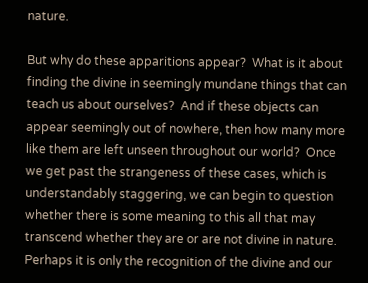nature.

But why do these apparitions appear?  What is it about finding the divine in seemingly mundane things that can teach us about ourselves?  And if these objects can appear seemingly out of nowhere, then how many more like them are left unseen throughout our world?  Once we get past the strangeness of these cases, which is understandably staggering, we can begin to question whether there is some meaning to this all that may transcend whether they are or are not divine in nature.  Perhaps it is only the recognition of the divine and our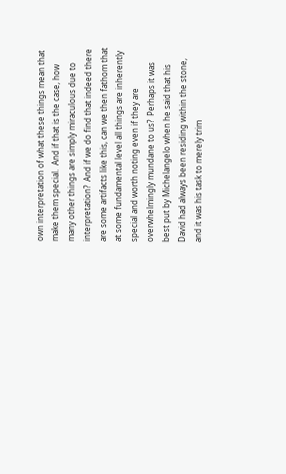own interpretation of what these things mean that make them special.  And if that is the case, how many other things are simply miraculous due to interpretation?  And if we do find that indeed there are some artifacts like this, can we then fathom that at some fundamental level all things are inherently special and worth noting even if they are overwhelmingly mundane to us?  Perhaps it was best put by Michelangelo when he said that his David had always been residing within the stone, and it was his task to merely trim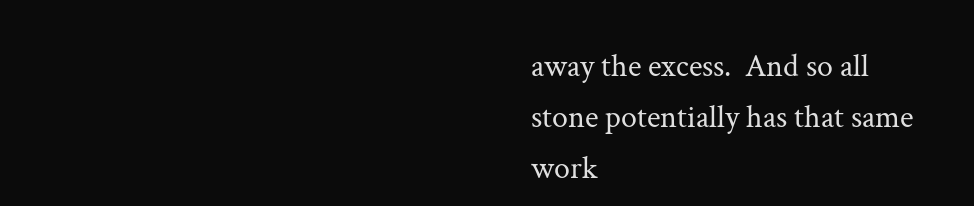away the excess.  And so all stone potentially has that same work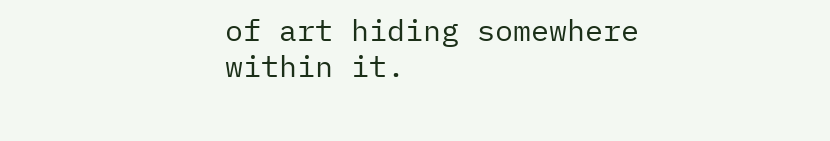of art hiding somewhere within it.